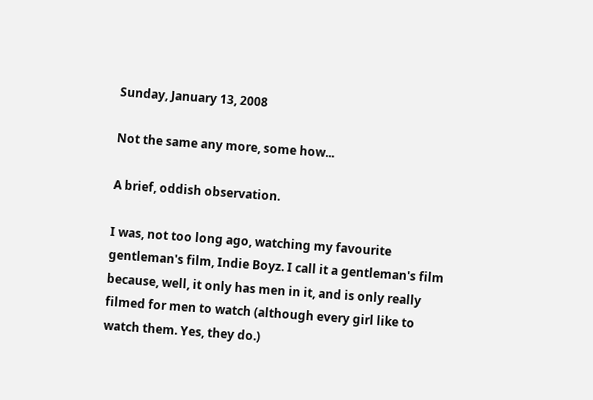Sunday, January 13, 2008

Not the same any more, some how...

A brief, oddish observation.

I was, not too long ago, watching my favourite gentleman's film, Indie Boyz. I call it a gentleman's film because, well, it only has men in it, and is only really filmed for men to watch (although every girl like to watch them. Yes, they do.)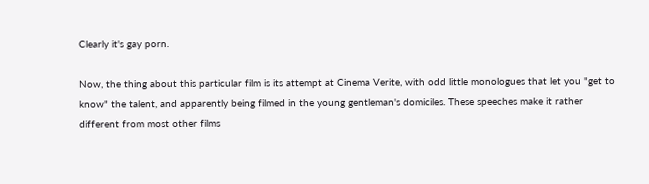Clearly it's gay porn.

Now, the thing about this particular film is its attempt at Cinema Verite, with odd little monologues that let you "get to know" the talent, and apparently being filmed in the young gentleman's domiciles. These speeches make it rather different from most other films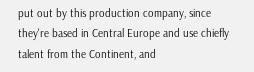put out by this production company, since they're based in Central Europe and use chiefly talent from the Continent, and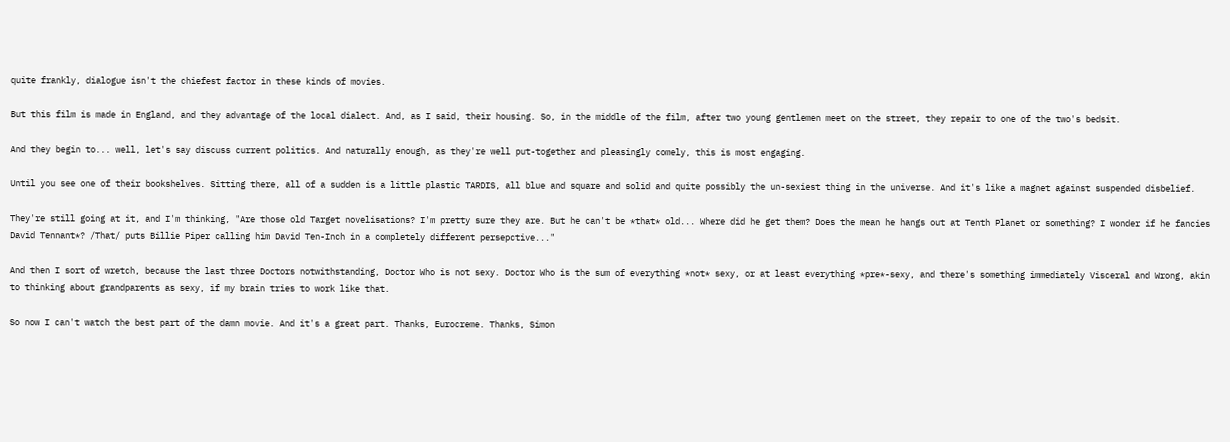quite frankly, dialogue isn't the chiefest factor in these kinds of movies.

But this film is made in England, and they advantage of the local dialect. And, as I said, their housing. So, in the middle of the film, after two young gentlemen meet on the street, they repair to one of the two's bedsit.

And they begin to... well, let's say discuss current politics. And naturally enough, as they're well put-together and pleasingly comely, this is most engaging.

Until you see one of their bookshelves. Sitting there, all of a sudden is a little plastic TARDIS, all blue and square and solid and quite possibly the un-sexiest thing in the universe. And it's like a magnet against suspended disbelief.

They're still going at it, and I'm thinking, "Are those old Target novelisations? I'm pretty sure they are. But he can't be *that* old... Where did he get them? Does the mean he hangs out at Tenth Planet or something? I wonder if he fancies David Tennant*? /That/ puts Billie Piper calling him David Ten-Inch in a completely different persepctive..."

And then I sort of wretch, because the last three Doctors notwithstanding, Doctor Who is not sexy. Doctor Who is the sum of everything *not* sexy, or at least everything *pre*-sexy, and there's something immediately Visceral and Wrong, akin to thinking about grandparents as sexy, if my brain tries to work like that.

So now I can't watch the best part of the damn movie. And it's a great part. Thanks, Eurocreme. Thanks, Simon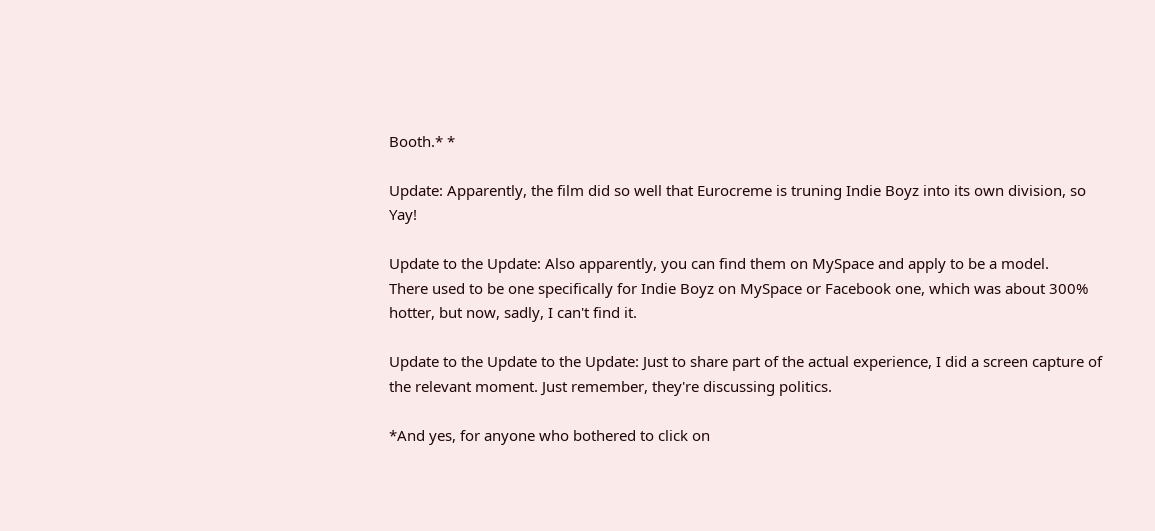Booth.* *

Update: Apparently, the film did so well that Eurocreme is truning Indie Boyz into its own division, so Yay!

Update to the Update: Also apparently, you can find them on MySpace and apply to be a model.
There used to be one specifically for Indie Boyz on MySpace or Facebook one, which was about 300% hotter, but now, sadly, I can't find it.

Update to the Update to the Update: Just to share part of the actual experience, I did a screen capture of the relevant moment. Just remember, they're discussing politics.

*And yes, for anyone who bothered to click on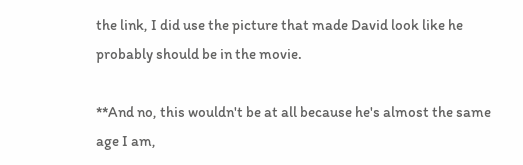the link, I did use the picture that made David look like he probably should be in the movie.

**And no, this wouldn't be at all because he's almost the same age I am,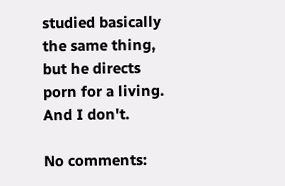studied basically the same thing, but he directs porn for a living. And I don't.

No comments: